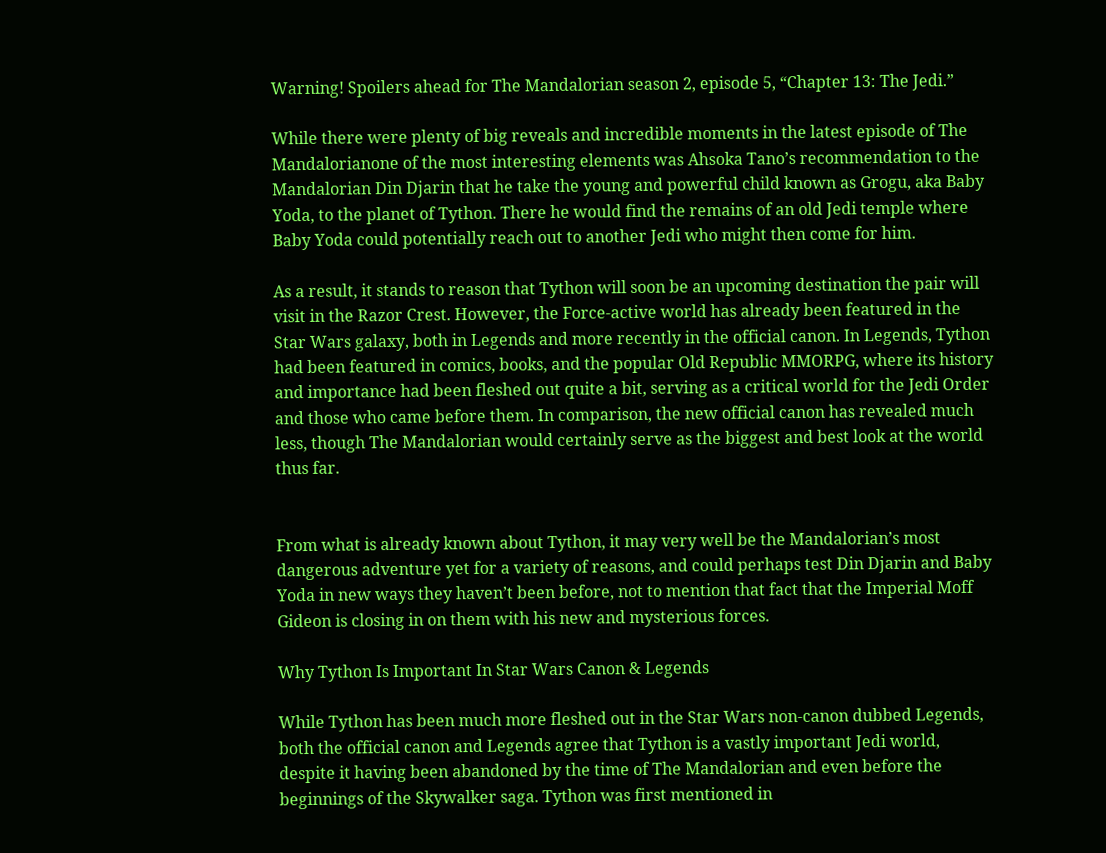Warning! Spoilers ahead for The Mandalorian season 2, episode 5, “Chapter 13: The Jedi.”

While there were plenty of big reveals and incredible moments in the latest episode of The Mandalorianone of the most interesting elements was Ahsoka Tano’s recommendation to the Mandalorian Din Djarin that he take the young and powerful child known as Grogu, aka Baby Yoda, to the planet of Tython. There he would find the remains of an old Jedi temple where Baby Yoda could potentially reach out to another Jedi who might then come for him.

As a result, it stands to reason that Tython will soon be an upcoming destination the pair will visit in the Razor Crest. However, the Force-active world has already been featured in the Star Wars galaxy, both in Legends and more recently in the official canon. In Legends, Tython had been featured in comics, books, and the popular Old Republic MMORPG, where its history and importance had been fleshed out quite a bit, serving as a critical world for the Jedi Order and those who came before them. In comparison, the new official canon has revealed much less, though The Mandalorian would certainly serve as the biggest and best look at the world thus far.


From what is already known about Tython, it may very well be the Mandalorian’s most dangerous adventure yet for a variety of reasons, and could perhaps test Din Djarin and Baby Yoda in new ways they haven’t been before, not to mention that fact that the Imperial Moff Gideon is closing in on them with his new and mysterious forces.

Why Tython Is Important In Star Wars Canon & Legends

While Tython has been much more fleshed out in the Star Wars non-canon dubbed Legends, both the official canon and Legends agree that Tython is a vastly important Jedi world, despite it having been abandoned by the time of The Mandalorian and even before the beginnings of the Skywalker saga. Tython was first mentioned in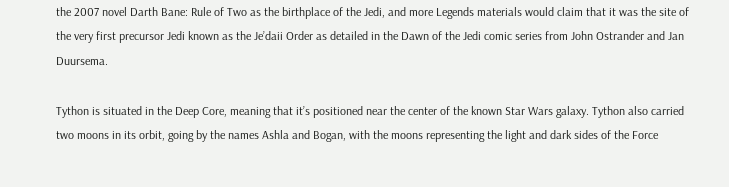the 2007 novel Darth Bane: Rule of Two as the birthplace of the Jedi, and more Legends materials would claim that it was the site of the very first precursor Jedi known as the Je’daii Order as detailed in the Dawn of the Jedi comic series from John Ostrander and Jan Duursema.

Tython is situated in the Deep Core, meaning that it’s positioned near the center of the known Star Wars galaxy. Tython also carried two moons in its orbit, going by the names Ashla and Bogan, with the moons representing the light and dark sides of the Force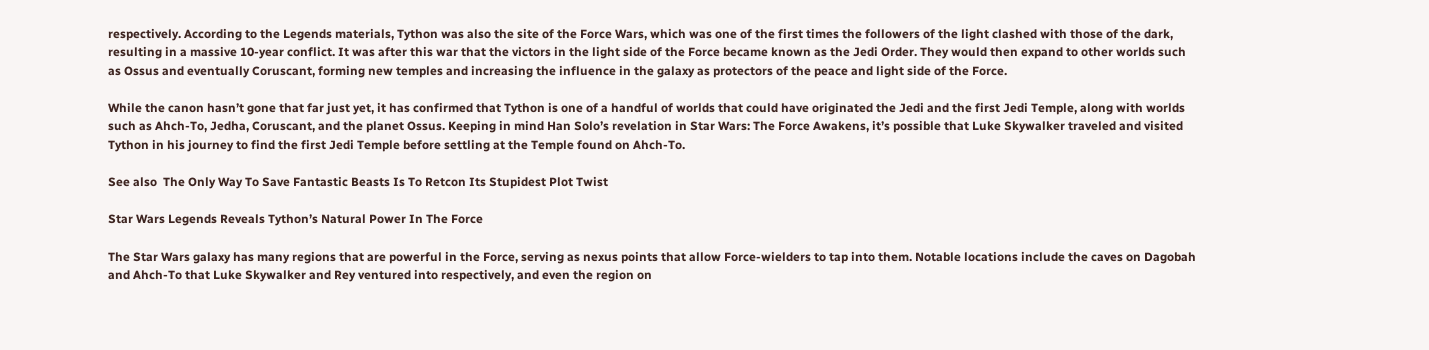respectively. According to the Legends materials, Tython was also the site of the Force Wars, which was one of the first times the followers of the light clashed with those of the dark, resulting in a massive 10-year conflict. It was after this war that the victors in the light side of the Force became known as the Jedi Order. They would then expand to other worlds such as Ossus and eventually Coruscant, forming new temples and increasing the influence in the galaxy as protectors of the peace and light side of the Force.

While the canon hasn’t gone that far just yet, it has confirmed that Tython is one of a handful of worlds that could have originated the Jedi and the first Jedi Temple, along with worlds such as Ahch-To, Jedha, Coruscant, and the planet Ossus. Keeping in mind Han Solo’s revelation in Star Wars: The Force Awakens, it’s possible that Luke Skywalker traveled and visited Tython in his journey to find the first Jedi Temple before settling at the Temple found on Ahch-To.

See also  The Only Way To Save Fantastic Beasts Is To Retcon Its Stupidest Plot Twist

Star Wars Legends Reveals Tython’s Natural Power In The Force

The Star Wars galaxy has many regions that are powerful in the Force, serving as nexus points that allow Force-wielders to tap into them. Notable locations include the caves on Dagobah and Ahch-To that Luke Skywalker and Rey ventured into respectively, and even the region on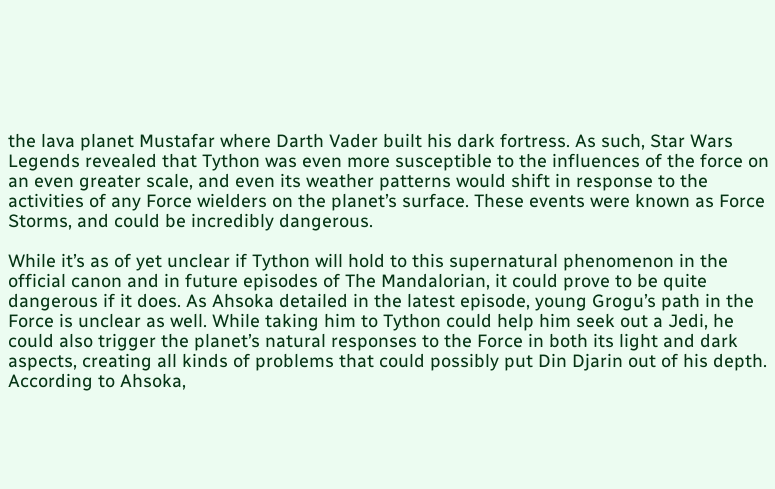the lava planet Mustafar where Darth Vader built his dark fortress. As such, Star Wars Legends revealed that Tython was even more susceptible to the influences of the force on an even greater scale, and even its weather patterns would shift in response to the activities of any Force wielders on the planet’s surface. These events were known as Force Storms, and could be incredibly dangerous.

While it’s as of yet unclear if Tython will hold to this supernatural phenomenon in the official canon and in future episodes of The Mandalorian, it could prove to be quite dangerous if it does. As Ahsoka detailed in the latest episode, young Grogu’s path in the Force is unclear as well. While taking him to Tython could help him seek out a Jedi, he could also trigger the planet’s natural responses to the Force in both its light and dark aspects, creating all kinds of problems that could possibly put Din Djarin out of his depth. According to Ahsoka,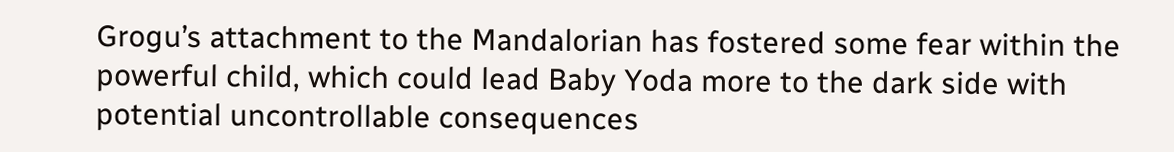Grogu’s attachment to the Mandalorian has fostered some fear within the powerful child, which could lead Baby Yoda more to the dark side with potential uncontrollable consequences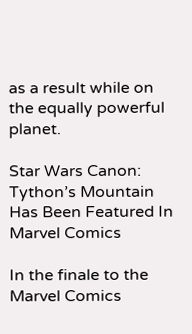as a result while on the equally powerful planet.

Star Wars Canon: Tython’s Mountain Has Been Featured In Marvel Comics

In the finale to the Marvel Comics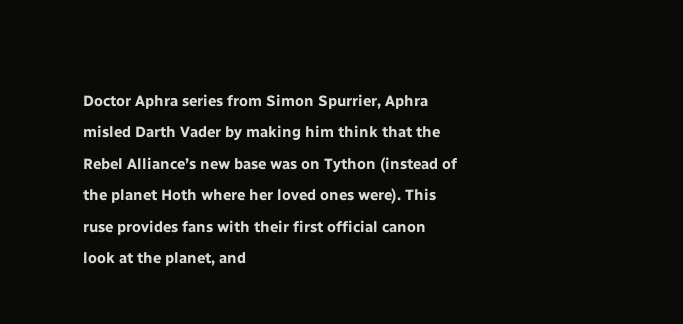Doctor Aphra series from Simon Spurrier, Aphra misled Darth Vader by making him think that the Rebel Alliance’s new base was on Tython (instead of the planet Hoth where her loved ones were). This ruse provides fans with their first official canon look at the planet, and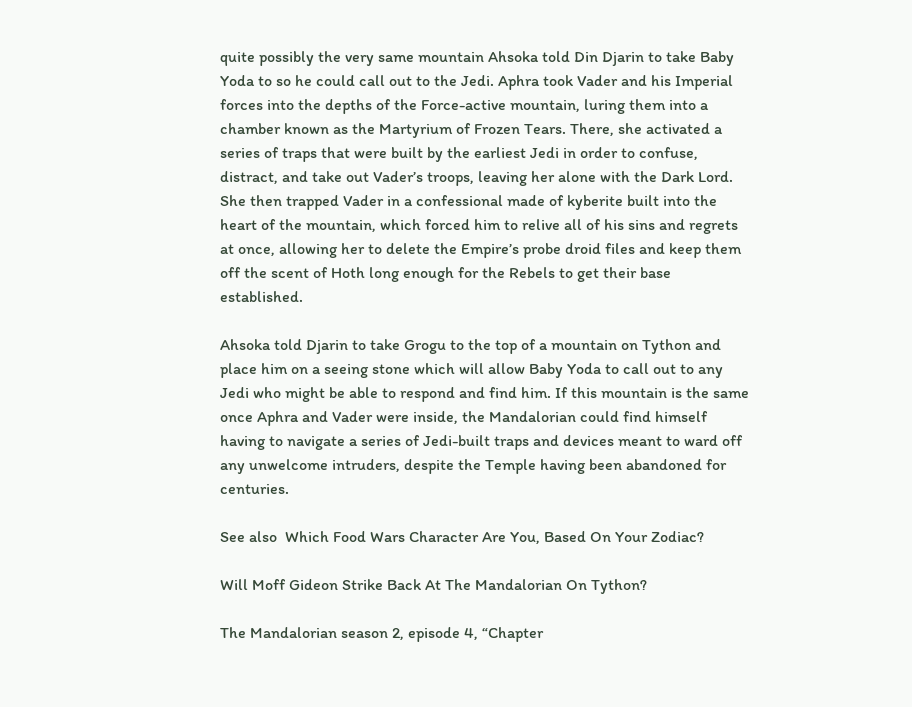quite possibly the very same mountain Ahsoka told Din Djarin to take Baby Yoda to so he could call out to the Jedi. Aphra took Vader and his Imperial forces into the depths of the Force-active mountain, luring them into a chamber known as the Martyrium of Frozen Tears. There, she activated a series of traps that were built by the earliest Jedi in order to confuse, distract, and take out Vader’s troops, leaving her alone with the Dark Lord. She then trapped Vader in a confessional made of kyberite built into the heart of the mountain, which forced him to relive all of his sins and regrets at once, allowing her to delete the Empire’s probe droid files and keep them off the scent of Hoth long enough for the Rebels to get their base established.

Ahsoka told Djarin to take Grogu to the top of a mountain on Tython and place him on a seeing stone which will allow Baby Yoda to call out to any Jedi who might be able to respond and find him. If this mountain is the same once Aphra and Vader were inside, the Mandalorian could find himself having to navigate a series of Jedi-built traps and devices meant to ward off any unwelcome intruders, despite the Temple having been abandoned for centuries.

See also  Which Food Wars Character Are You, Based On Your Zodiac?

Will Moff Gideon Strike Back At The Mandalorian On Tython?

The Mandalorian season 2, episode 4, “Chapter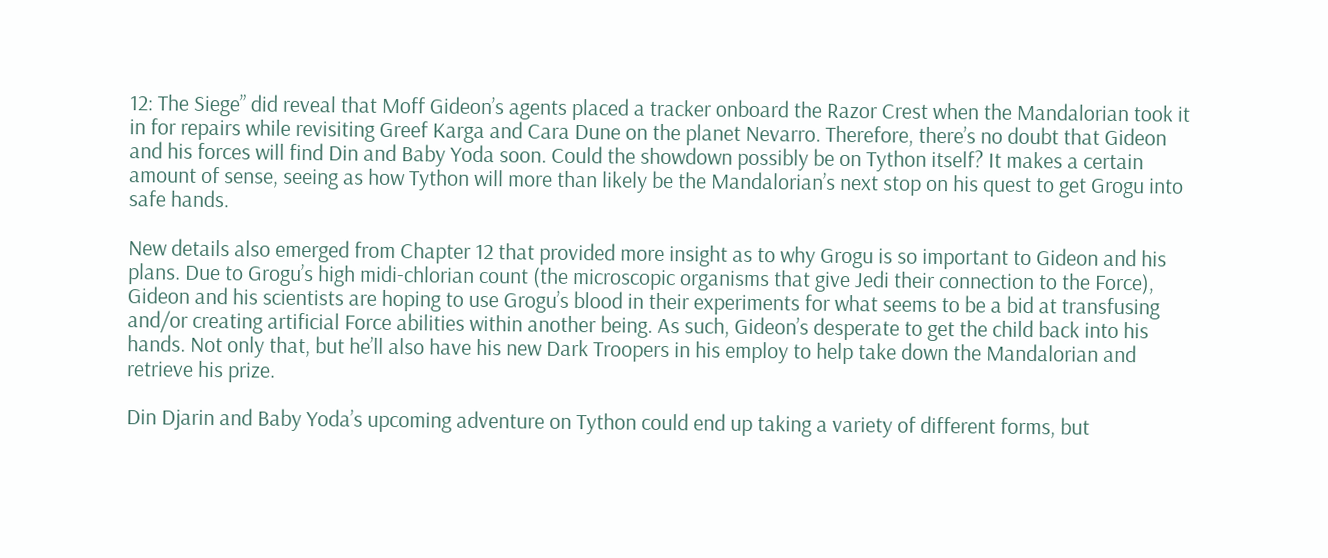12: The Siege” did reveal that Moff Gideon’s agents placed a tracker onboard the Razor Crest when the Mandalorian took it in for repairs while revisiting Greef Karga and Cara Dune on the planet Nevarro. Therefore, there’s no doubt that Gideon and his forces will find Din and Baby Yoda soon. Could the showdown possibly be on Tython itself? It makes a certain amount of sense, seeing as how Tython will more than likely be the Mandalorian’s next stop on his quest to get Grogu into safe hands.

New details also emerged from Chapter 12 that provided more insight as to why Grogu is so important to Gideon and his plans. Due to Grogu’s high midi-chlorian count (the microscopic organisms that give Jedi their connection to the Force), Gideon and his scientists are hoping to use Grogu’s blood in their experiments for what seems to be a bid at transfusing and/or creating artificial Force abilities within another being. As such, Gideon’s desperate to get the child back into his hands. Not only that, but he’ll also have his new Dark Troopers in his employ to help take down the Mandalorian and retrieve his prize.

Din Djarin and Baby Yoda’s upcoming adventure on Tython could end up taking a variety of different forms, but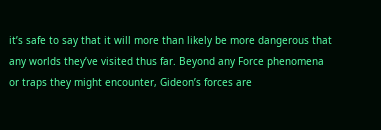it’s safe to say that it will more than likely be more dangerous that any worlds they’ve visited thus far. Beyond any Force phenomena or traps they might encounter, Gideon’s forces are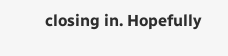closing in. Hopefully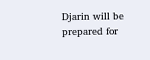Djarin will be prepared for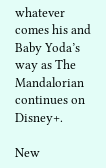whatever comes his and Baby Yoda’s way as The Mandalorian continues on Disney+.

New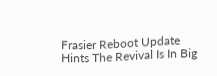Frasier Reboot Update Hints The Revival Is In Big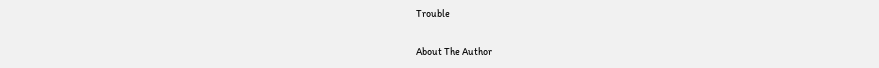Trouble

About The Author